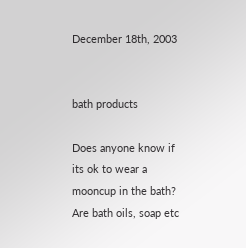December 18th, 2003


bath products

Does anyone know if its ok to wear a mooncup in the bath? Are bath oils, soap etc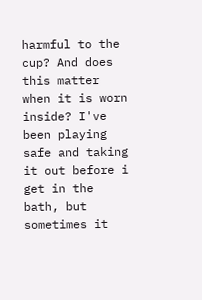harmful to the cup? And does this matter when it is worn inside? I've been playing safe and taking it out before i get in the bath, but sometimes it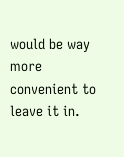would be way more convenient to leave it in.